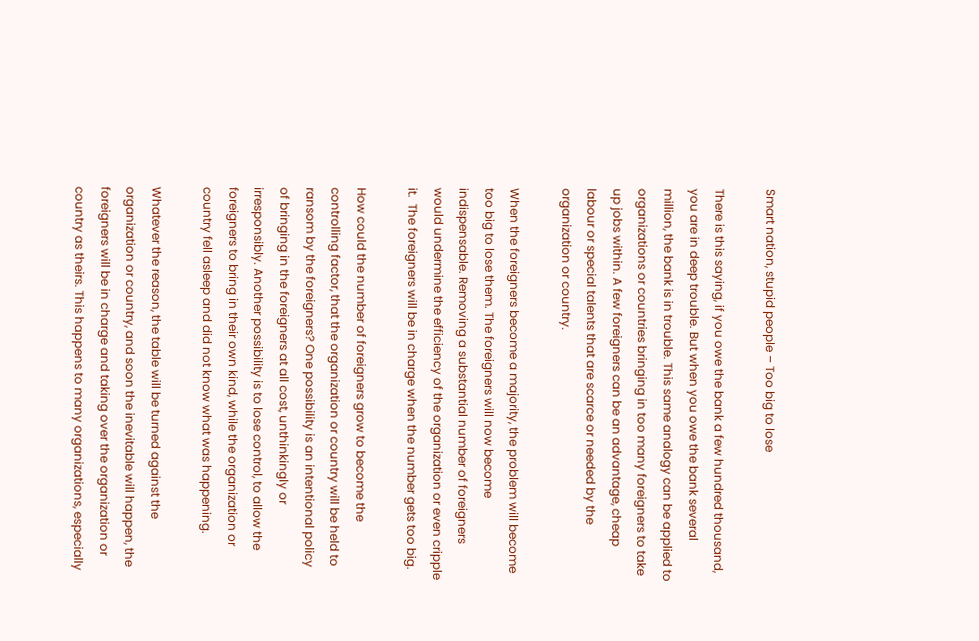Smart nation, stupid people – Too big to lose

There is this saying, if you owe the bank a few hundred thousand, you are in deep trouble. But when you owe the bank several million, the bank is in trouble. This same analogy can be applied to organizations or countries bringing in too many foreigners to take up jobs within. A few foreigners can be an advantage, cheap labour or special talents that are scarce or needed by the organization or country.

When the foreigners become a majority, the problem will become too big to lose them. The foreigners will now become indispensable. Removing a substantial number of foreigners would undermine the efficiency of the organization or even cripple it.  The foreigners will be in charge when the number gets too big.

How could the number of foreigners grow to become the controlling factor, that the organization or country will be held to ransom by the foreigners? One possibility is an intentional policy of bringing in the foreigners at all cost, unthinkingly or irresponsibly. Another possibility is to lose control, to allow the foreigners to bring in their own kind, while the organization or country fell asleep and did not know what was happening.

Whatever the reason, the table will be turned against the organization or country, and soon the inevitable will happen, the foreigners will be in charge and taking over the organization or country as theirs. This happens to many organizations, especially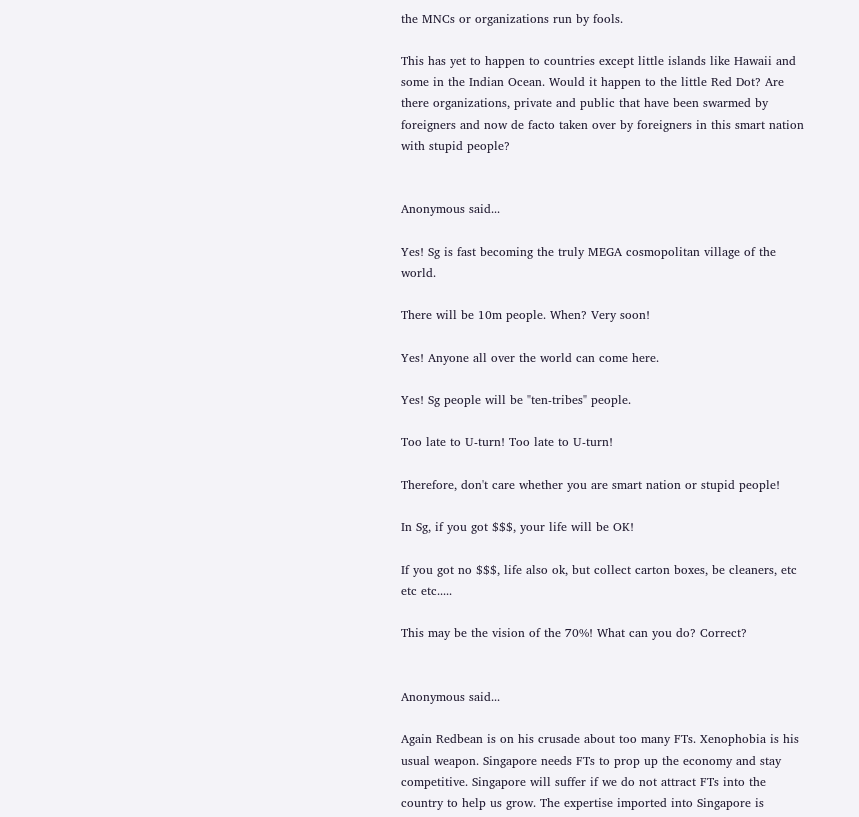the MNCs or organizations run by fools.

This has yet to happen to countries except little islands like Hawaii and some in the Indian Ocean. Would it happen to the little Red Dot? Are there organizations, private and public that have been swarmed by foreigners and now de facto taken over by foreigners in this smart nation with stupid people?


Anonymous said...

Yes! Sg is fast becoming the truly MEGA cosmopolitan village of the world.

There will be 10m people. When? Very soon!

Yes! Anyone all over the world can come here.

Yes! Sg people will be "ten-tribes" people.

Too late to U-turn! Too late to U-turn!

Therefore, don't care whether you are smart nation or stupid people!

In Sg, if you got $$$, your life will be OK!

If you got no $$$, life also ok, but collect carton boxes, be cleaners, etc etc etc.....

This may be the vision of the 70%! What can you do? Correct?


Anonymous said...

Again Redbean is on his crusade about too many FTs. Xenophobia is his usual weapon. Singapore needs FTs to prop up the economy and stay competitive. Singapore will suffer if we do not attract FTs into the country to help us grow. The expertise imported into Singapore is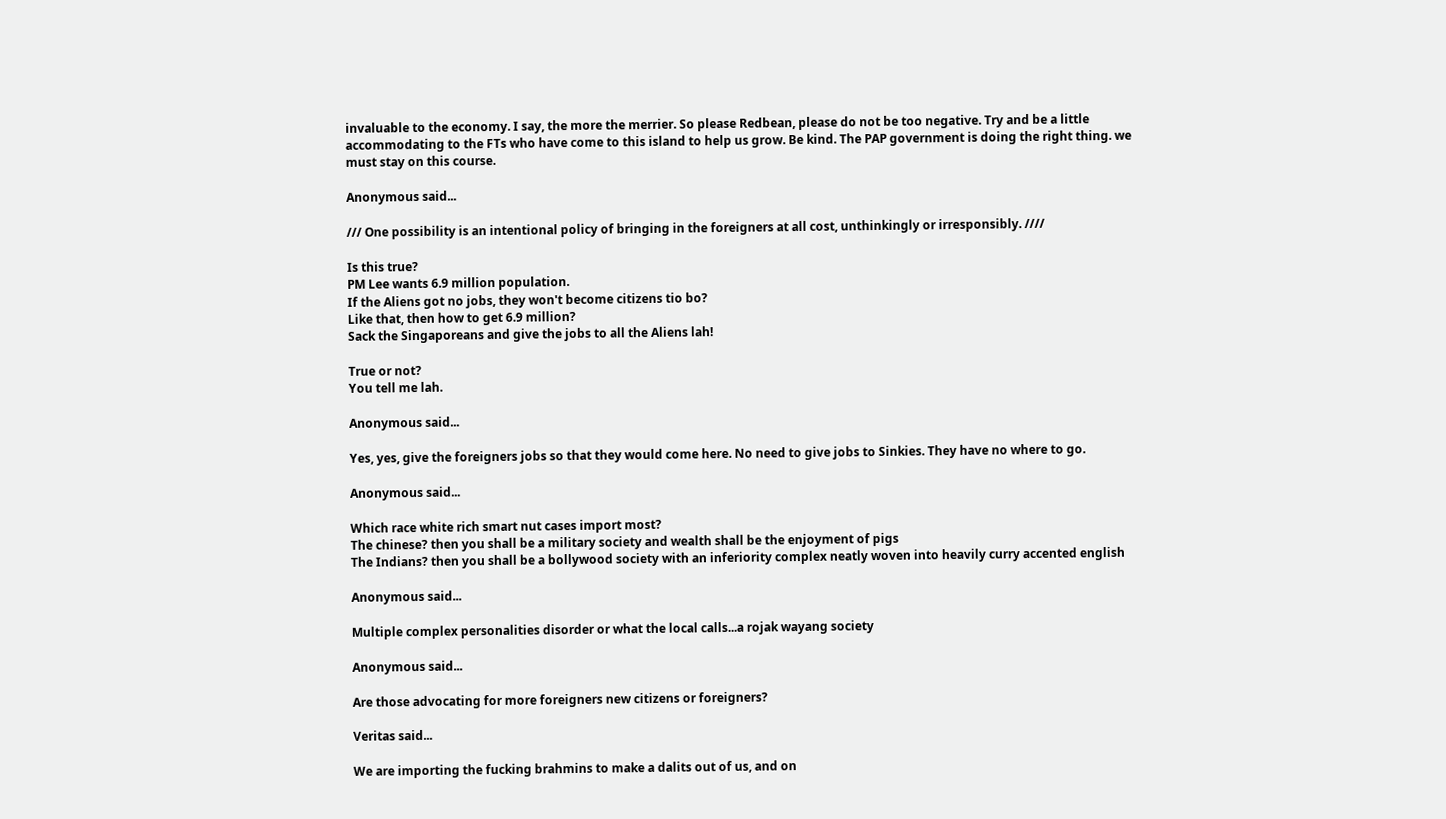invaluable to the economy. I say, the more the merrier. So please Redbean, please do not be too negative. Try and be a little accommodating to the FTs who have come to this island to help us grow. Be kind. The PAP government is doing the right thing. we must stay on this course.

Anonymous said...

/// One possibility is an intentional policy of bringing in the foreigners at all cost, unthinkingly or irresponsibly. ////

Is this true?
PM Lee wants 6.9 million population.
If the Aliens got no jobs, they won't become citizens tio bo?
Like that, then how to get 6.9 million?
Sack the Singaporeans and give the jobs to all the Aliens lah!

True or not?
You tell me lah.

Anonymous said...

Yes, yes, give the foreigners jobs so that they would come here. No need to give jobs to Sinkies. They have no where to go.

Anonymous said...

Which race white rich smart nut cases import most?
The chinese? then you shall be a military society and wealth shall be the enjoyment of pigs
The Indians? then you shall be a bollywood society with an inferiority complex neatly woven into heavily curry accented english

Anonymous said...

Multiple complex personalities disorder or what the local calls...a rojak wayang society

Anonymous said...

Are those advocating for more foreigners new citizens or foreigners?

Veritas said...

We are importing the fucking brahmins to make a dalits out of us, and on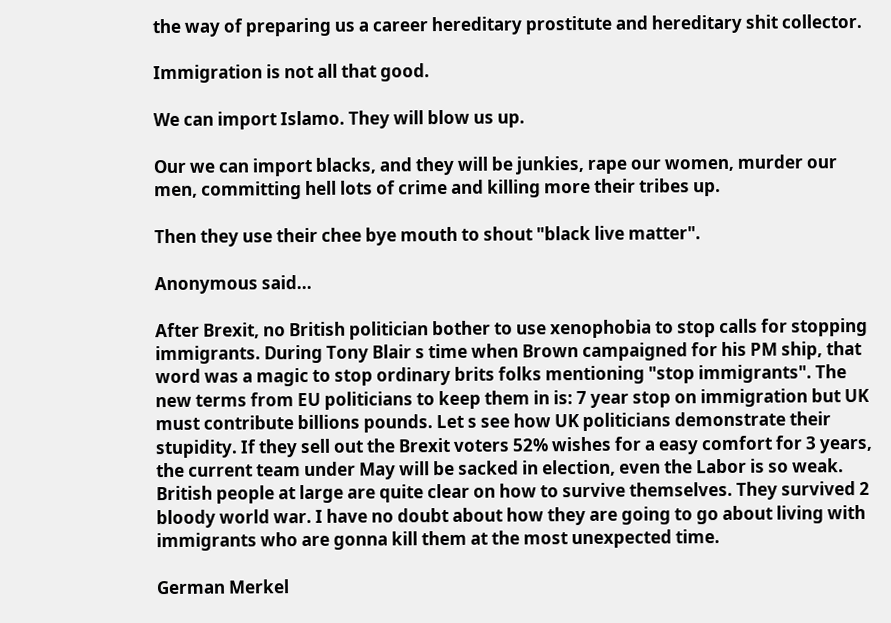the way of preparing us a career hereditary prostitute and hereditary shit collector.

Immigration is not all that good.

We can import Islamo. They will blow us up.

Our we can import blacks, and they will be junkies, rape our women, murder our men, committing hell lots of crime and killing more their tribes up.

Then they use their chee bye mouth to shout "black live matter".

Anonymous said...

After Brexit, no British politician bother to use xenophobia to stop calls for stopping immigrants. During Tony Blair s time when Brown campaigned for his PM ship, that word was a magic to stop ordinary brits folks mentioning "stop immigrants". The new terms from EU politicians to keep them in is: 7 year stop on immigration but UK must contribute billions pounds. Let s see how UK politicians demonstrate their stupidity. If they sell out the Brexit voters 52% wishes for a easy comfort for 3 years, the current team under May will be sacked in election, even the Labor is so weak. British people at large are quite clear on how to survive themselves. They survived 2 bloody world war. I have no doubt about how they are going to go about living with immigrants who are gonna kill them at the most unexpected time.

German Merkel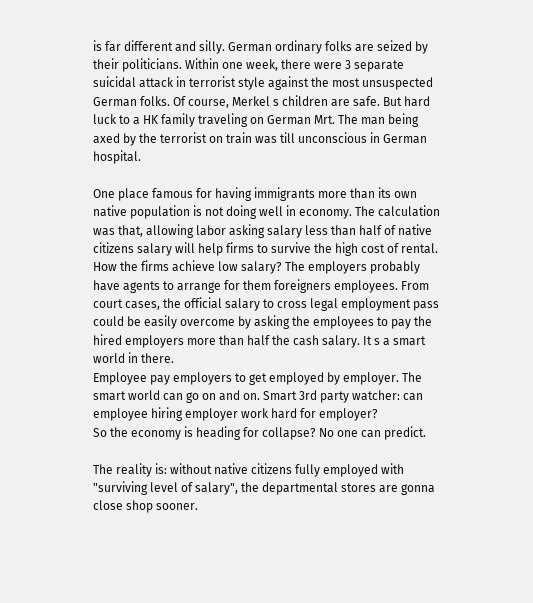is far different and silly. German ordinary folks are seized by their politicians. Within one week, there were 3 separate suicidal attack in terrorist style against the most unsuspected German folks. Of course, Merkel s children are safe. But hard luck to a HK family traveling on German Mrt. The man being axed by the terrorist on train was till unconscious in German hospital.

One place famous for having immigrants more than its own native population is not doing well in economy. The calculation was that, allowing labor asking salary less than half of native citizens salary will help firms to survive the high cost of rental. How the firms achieve low salary? The employers probably have agents to arrange for them foreigners employees. From court cases, the official salary to cross legal employment pass could be easily overcome by asking the employees to pay the hired employers more than half the cash salary. It s a smart world in there.
Employee pay employers to get employed by employer. The smart world can go on and on. Smart 3rd party watcher: can employee hiring employer work hard for employer?
So the economy is heading for collapse? No one can predict.

The reality is: without native citizens fully employed with "surviving level of salary", the departmental stores are gonna close shop sooner.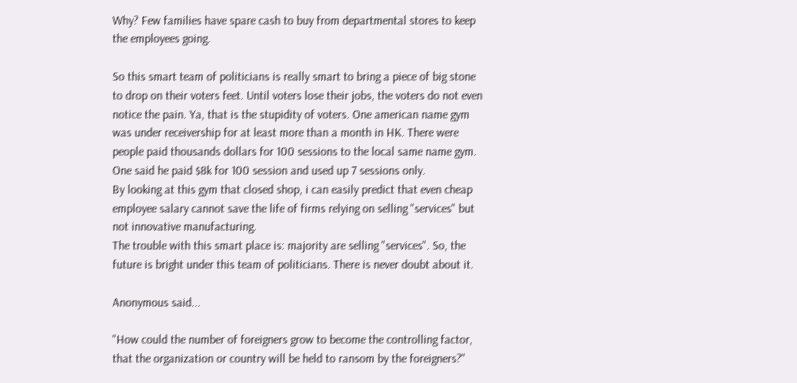Why? Few families have spare cash to buy from departmental stores to keep the employees going.

So this smart team of politicians is really smart to bring a piece of big stone to drop on their voters feet. Until voters lose their jobs, the voters do not even notice the pain. Ya, that is the stupidity of voters. One american name gym was under receivership for at least more than a month in HK. There were people paid thousands dollars for 100 sessions to the local same name gym. One said he paid $8k for 100 session and used up 7 sessions only.
By looking at this gym that closed shop, i can easily predict that even cheap employee salary cannot save the life of firms relying on selling "services" but not innovative manufacturing.
The trouble with this smart place is: majority are selling "services". So, the future is bright under this team of politicians. There is never doubt about it.

Anonymous said...

"How could the number of foreigners grow to become the controlling factor, that the organization or country will be held to ransom by the foreigners?"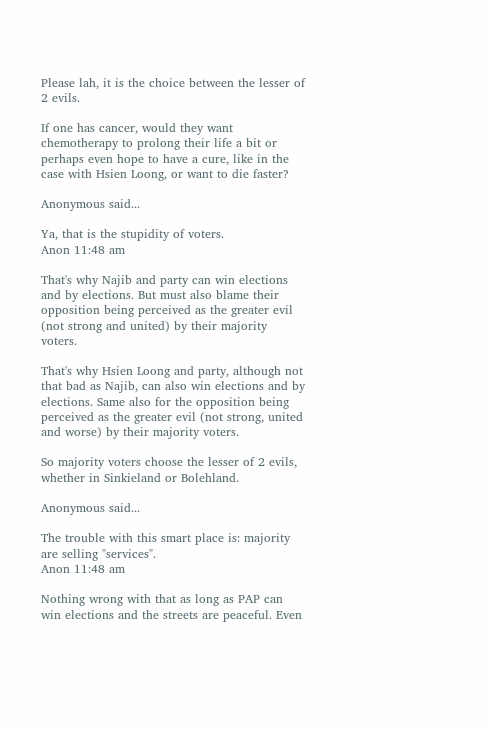Please lah, it is the choice between the lesser of 2 evils.

If one has cancer, would they want chemotherapy to prolong their life a bit or perhaps even hope to have a cure, like in the case with Hsien Loong, or want to die faster?

Anonymous said...

Ya, that is the stupidity of voters.
Anon 11:48 am

That's why Najib and party can win elections and by elections. But must also blame their opposition being perceived as the greater evil (not strong and united) by their majority voters.

That's why Hsien Loong and party, although not that bad as Najib, can also win elections and by elections. Same also for the opposition being perceived as the greater evil (not strong, united and worse) by their majority voters.

So majority voters choose the lesser of 2 evils, whether in Sinkieland or Bolehland.

Anonymous said...

The trouble with this smart place is: majority are selling "services".
Anon 11:48 am

Nothing wrong with that as long as PAP can win elections and the streets are peaceful. Even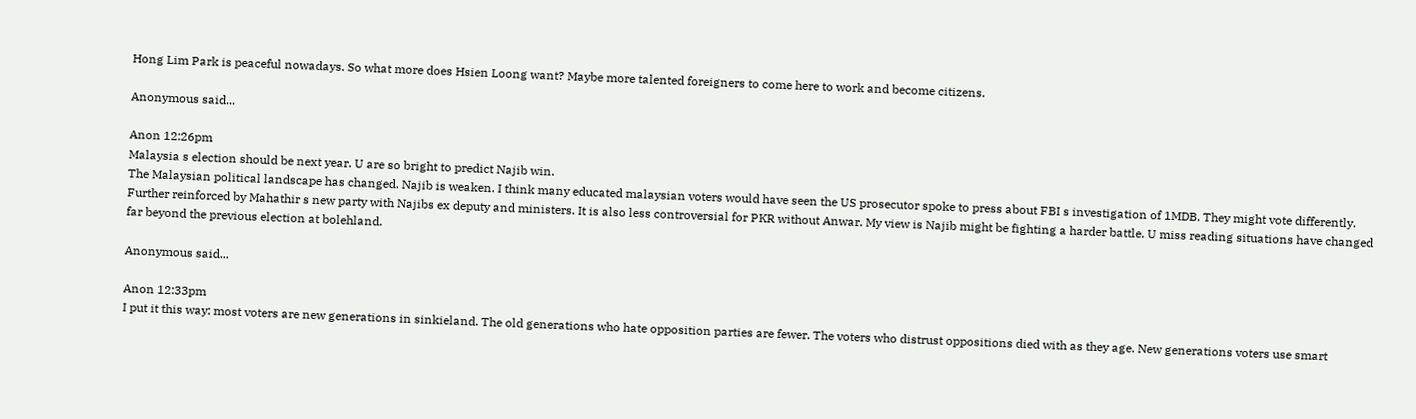Hong Lim Park is peaceful nowadays. So what more does Hsien Loong want? Maybe more talented foreigners to come here to work and become citizens.

Anonymous said...

Anon 12:26pm
Malaysia s election should be next year. U are so bright to predict Najib win.
The Malaysian political landscape has changed. Najib is weaken. I think many educated malaysian voters would have seen the US prosecutor spoke to press about FBI s investigation of 1MDB. They might vote differently. Further reinforced by Mahathir s new party with Najibs ex deputy and ministers. It is also less controversial for PKR without Anwar. My view is Najib might be fighting a harder battle. U miss reading situations have changed far beyond the previous election at bolehland.

Anonymous said...

Anon 12:33pm
I put it this way: most voters are new generations in sinkieland. The old generations who hate opposition parties are fewer. The voters who distrust oppositions died with as they age. New generations voters use smart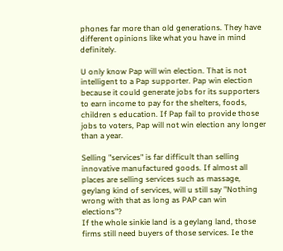phones far more than old generations. They have different opinions like what you have in mind definitely.

U only know Pap will win election. That is not intelligent to a Pap supporter. Pap win election because it could generate jobs for its supporters to earn income to pay for the shelters, foods, children s education. If Pap fail to provide those jobs to voters, Pap will not win election any longer than a year.

Selling "services" is far difficult than selling innovative manufactured goods. If almost all places are selling services such as massage, geylang kind of services, will u still say "Nothing wrong with that as long as PAP can win elections"?
If the whole sinkie land is a geylang land, those firms still need buyers of those services. Ie the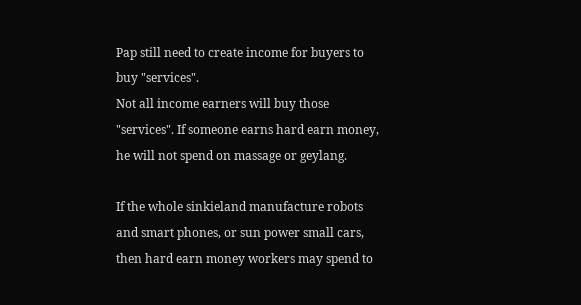Pap still need to create income for buyers to buy "services".
Not all income earners will buy those "services". If someone earns hard earn money, he will not spend on massage or geylang.

If the whole sinkieland manufacture robots and smart phones, or sun power small cars, then hard earn money workers may spend to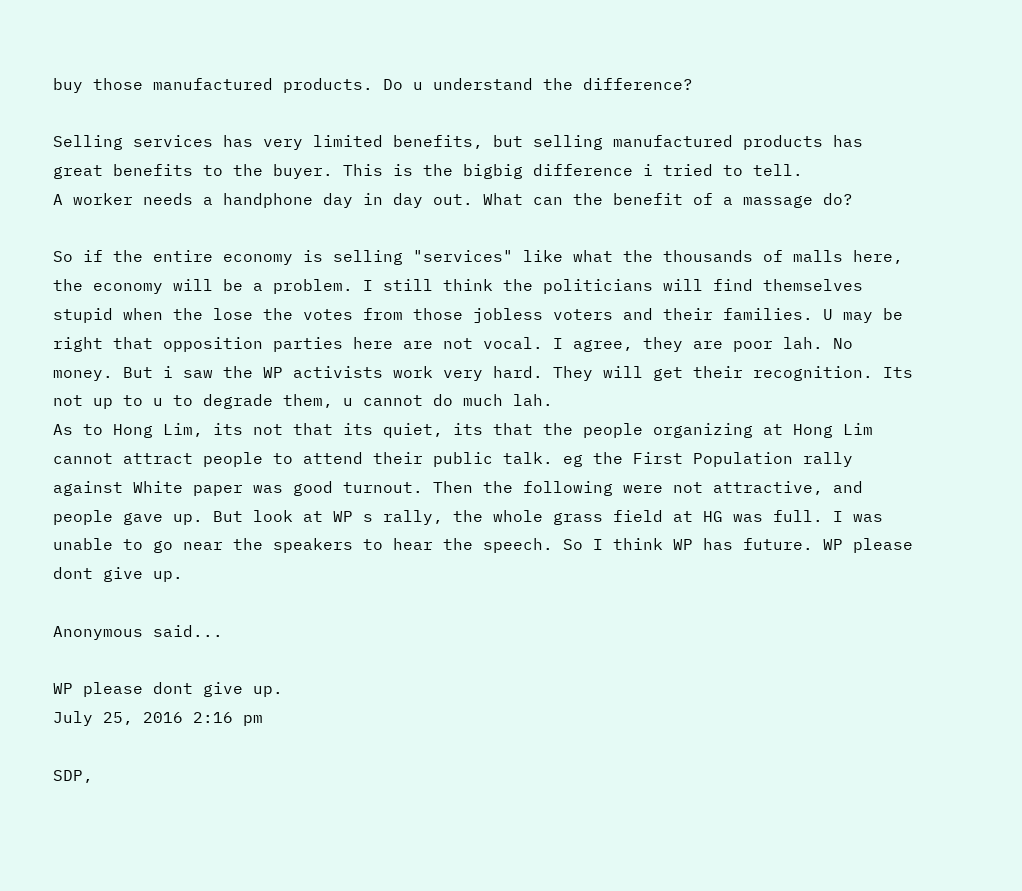buy those manufactured products. Do u understand the difference?

Selling services has very limited benefits, but selling manufactured products has great benefits to the buyer. This is the bigbig difference i tried to tell.
A worker needs a handphone day in day out. What can the benefit of a massage do?

So if the entire economy is selling "services" like what the thousands of malls here, the economy will be a problem. I still think the politicians will find themselves stupid when the lose the votes from those jobless voters and their families. U may be right that opposition parties here are not vocal. I agree, they are poor lah. No money. But i saw the WP activists work very hard. They will get their recognition. Its not up to u to degrade them, u cannot do much lah.
As to Hong Lim, its not that its quiet, its that the people organizing at Hong Lim cannot attract people to attend their public talk. eg the First Population rally against White paper was good turnout. Then the following were not attractive, and people gave up. But look at WP s rally, the whole grass field at HG was full. I was unable to go near the speakers to hear the speech. So I think WP has future. WP please dont give up.

Anonymous said...

WP please dont give up.
July 25, 2016 2:16 pm

SDP,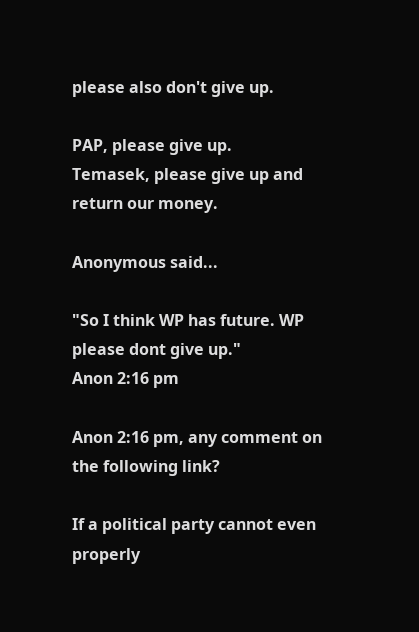please also don't give up.

PAP, please give up.
Temasek, please give up and return our money.

Anonymous said...

"So I think WP has future. WP please dont give up."
Anon 2:16 pm

Anon 2:16 pm, any comment on the following link?

If a political party cannot even properly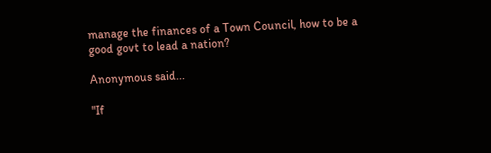manage the finances of a Town Council, how to be a good govt to lead a nation?

Anonymous said...

"If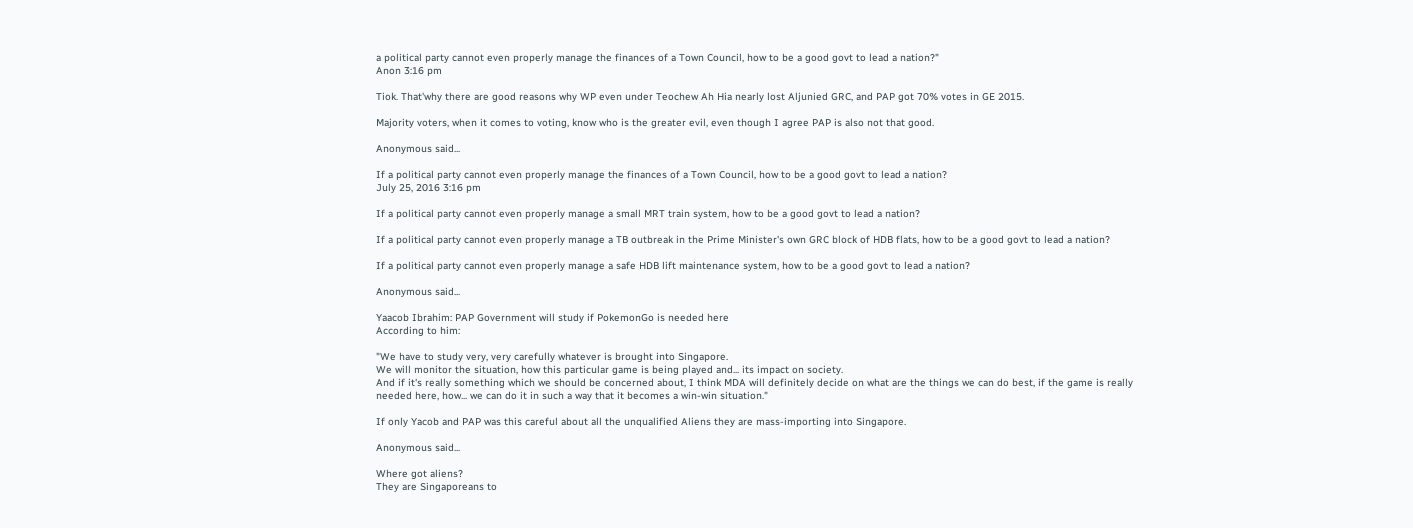a political party cannot even properly manage the finances of a Town Council, how to be a good govt to lead a nation?"
Anon 3:16 pm

Tiok. That'why there are good reasons why WP even under Teochew Ah Hia nearly lost Aljunied GRC, and PAP got 70% votes in GE 2015.

Majority voters, when it comes to voting, know who is the greater evil, even though I agree PAP is also not that good.

Anonymous said...

If a political party cannot even properly manage the finances of a Town Council, how to be a good govt to lead a nation?
July 25, 2016 3:16 pm

If a political party cannot even properly manage a small MRT train system, how to be a good govt to lead a nation?

If a political party cannot even properly manage a TB outbreak in the Prime Minister's own GRC block of HDB flats, how to be a good govt to lead a nation?

If a political party cannot even properly manage a safe HDB lift maintenance system, how to be a good govt to lead a nation?

Anonymous said...

Yaacob Ibrahim: PAP Government will study if PokemonGo is needed here
According to him:

"We have to study very, very carefully whatever is brought into Singapore.
We will monitor the situation, how this particular game is being played and... its impact on society.
And if it's really something which we should be concerned about, I think MDA will definitely decide on what are the things we can do best, if the game is really needed here, how... we can do it in such a way that it becomes a win-win situation."

If only Yacob and PAP was this careful about all the unqualified Aliens they are mass-importing into Singapore.

Anonymous said...

Where got aliens?
They are Singaporeans to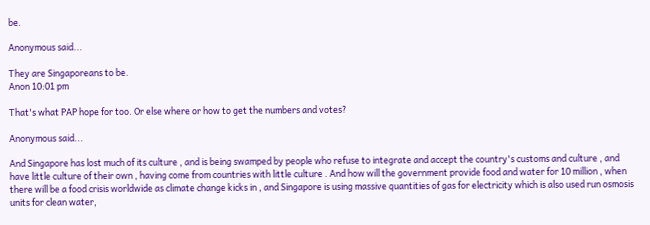be.

Anonymous said...

They are Singaporeans to be.
Anon 10:01 pm

That's what PAP hope for too. Or else where or how to get the numbers and votes?

Anonymous said...

And Singapore has lost much of its culture , and is being swamped by people who refuse to integrate and accept the country's customs and culture , and have little culture of their own , having come from countries with little culture . And how will the government provide food and water for 10 million , when there will be a food crisis worldwide as climate change kicks in , and Singapore is using massive quantities of gas for electricity which is also used run osmosis units for clean water,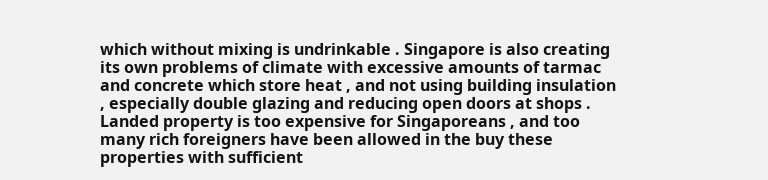which without mixing is undrinkable . Singapore is also creating its own problems of climate with excessive amounts of tarmac and concrete which store heat , and not using building insulation , especially double glazing and reducing open doors at shops . Landed property is too expensive for Singaporeans , and too many rich foreigners have been allowed in the buy these properties with sufficient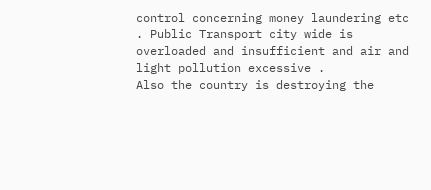control concerning money laundering etc . Public Transport city wide is overloaded and insufficient and air and light pollution excessive .
Also the country is destroying the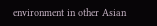environment in other Asian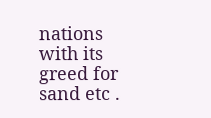nations with its greed for sand etc .